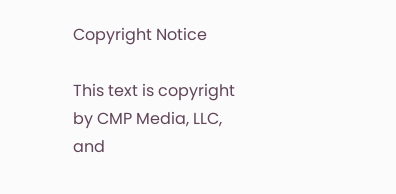Copyright Notice

This text is copyright by CMP Media, LLC, and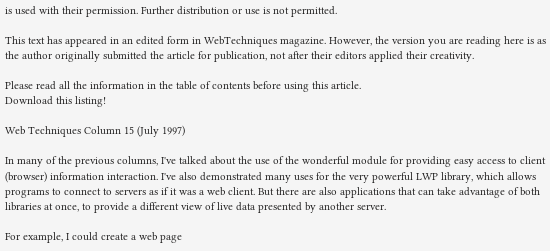is used with their permission. Further distribution or use is not permitted.

This text has appeared in an edited form in WebTechniques magazine. However, the version you are reading here is as the author originally submitted the article for publication, not after their editors applied their creativity.

Please read all the information in the table of contents before using this article.
Download this listing!

Web Techniques Column 15 (July 1997)

In many of the previous columns, I've talked about the use of the wonderful module for providing easy access to client (browser) information interaction. I've also demonstrated many uses for the very powerful LWP library, which allows programs to connect to servers as if it was a web client. But there are also applications that can take advantage of both libraries at once, to provide a different view of live data presented by another server.

For example, I could create a web page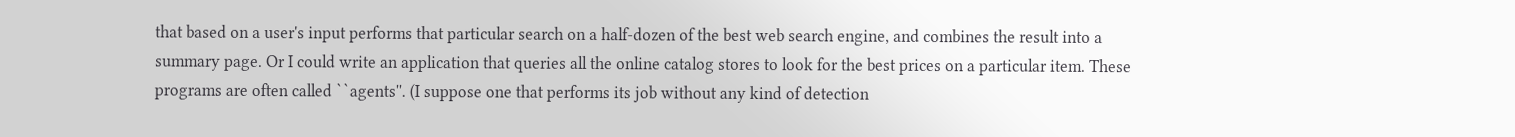that based on a user's input performs that particular search on a half-dozen of the best web search engine, and combines the result into a summary page. Or I could write an application that queries all the online catalog stores to look for the best prices on a particular item. These programs are often called ``agents''. (I suppose one that performs its job without any kind of detection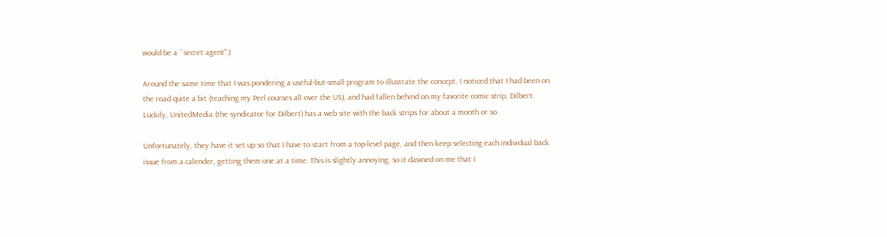would be a ``secret agent''.)

Around the same time that I was pondering a useful-but-small program to illustrate the concept, I noticed that I had been on the road quite a bit (teaching my Perl courses all over the US), and had fallen behind on my favorite comic strip, Dilbert. Luckily, UnitedMedia (the syndicator for Dilbert) has a web site with the back strips for about a month or so.

Unfortunately, they have it set up so that I have to start from a top-level page, and then keep selecting each individual back issue from a calender, getting them one at a time. This is slightly annoying, so it dawned on me that I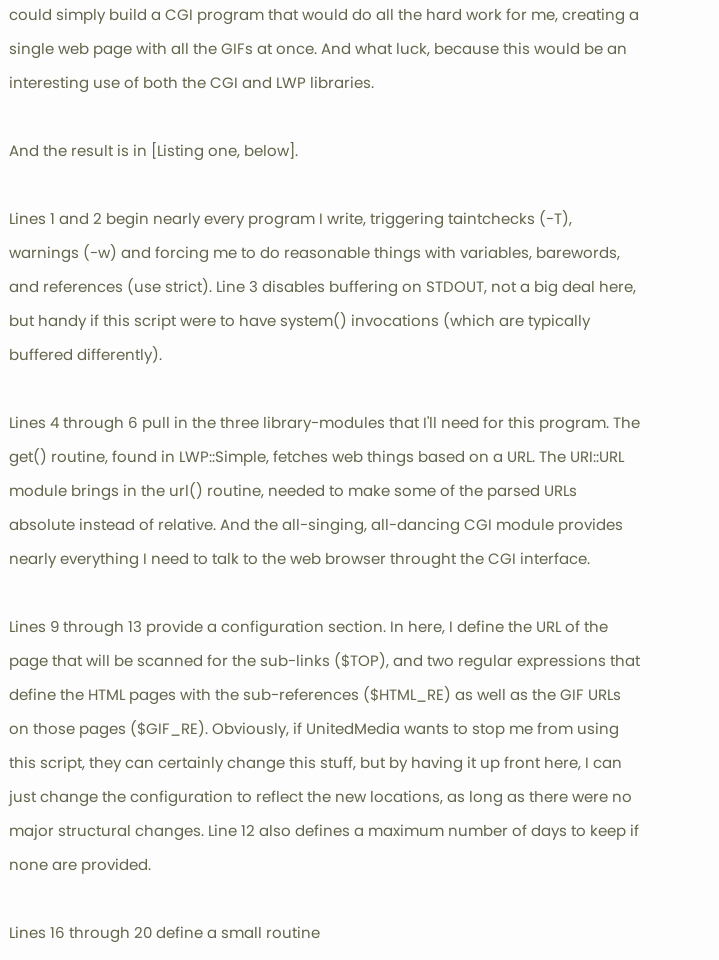could simply build a CGI program that would do all the hard work for me, creating a single web page with all the GIFs at once. And what luck, because this would be an interesting use of both the CGI and LWP libraries.

And the result is in [Listing one, below].

Lines 1 and 2 begin nearly every program I write, triggering taintchecks (-T), warnings (-w) and forcing me to do reasonable things with variables, barewords, and references (use strict). Line 3 disables buffering on STDOUT, not a big deal here, but handy if this script were to have system() invocations (which are typically buffered differently).

Lines 4 through 6 pull in the three library-modules that I'll need for this program. The get() routine, found in LWP::Simple, fetches web things based on a URL. The URI::URL module brings in the url() routine, needed to make some of the parsed URLs absolute instead of relative. And the all-singing, all-dancing CGI module provides nearly everything I need to talk to the web browser throught the CGI interface.

Lines 9 through 13 provide a configuration section. In here, I define the URL of the page that will be scanned for the sub-links ($TOP), and two regular expressions that define the HTML pages with the sub-references ($HTML_RE) as well as the GIF URLs on those pages ($GIF_RE). Obviously, if UnitedMedia wants to stop me from using this script, they can certainly change this stuff, but by having it up front here, I can just change the configuration to reflect the new locations, as long as there were no major structural changes. Line 12 also defines a maximum number of days to keep if none are provided.

Lines 16 through 20 define a small routine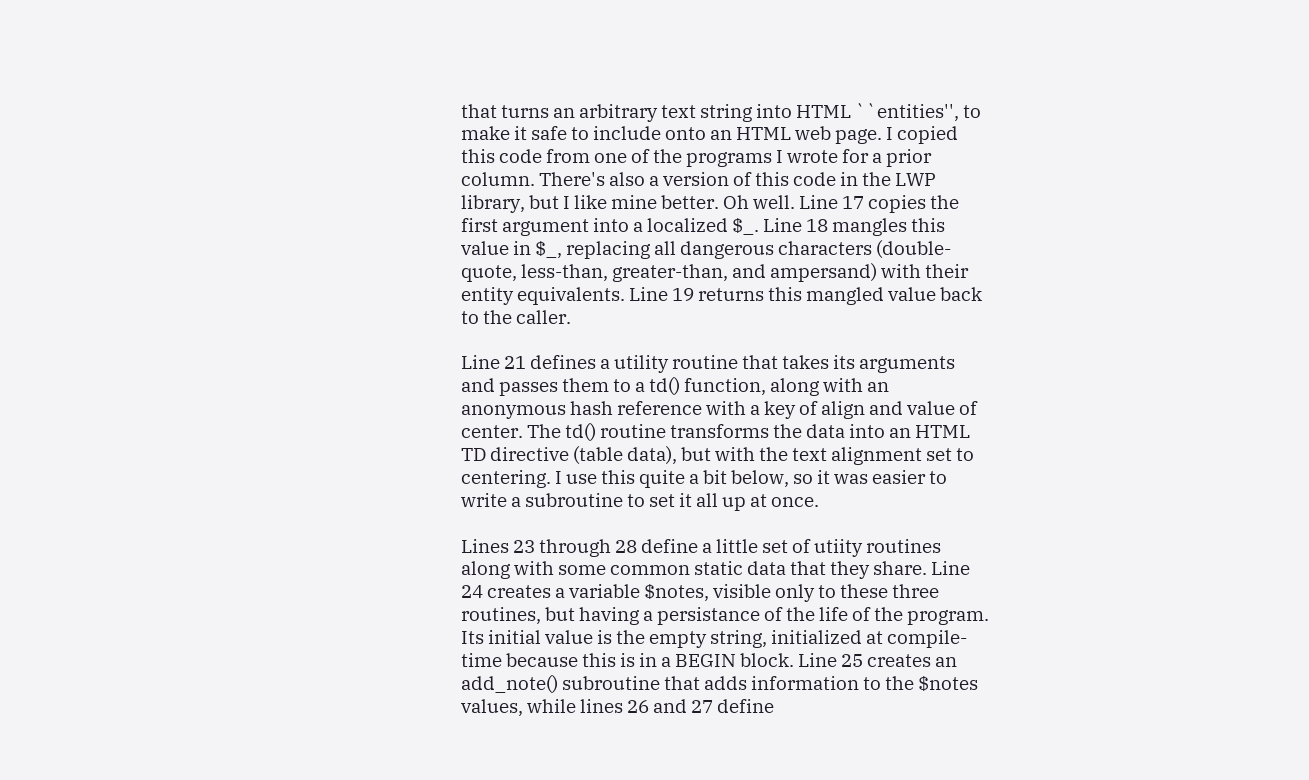that turns an arbitrary text string into HTML ``entities'', to make it safe to include onto an HTML web page. I copied this code from one of the programs I wrote for a prior column. There's also a version of this code in the LWP library, but I like mine better. Oh well. Line 17 copies the first argument into a localized $_. Line 18 mangles this value in $_, replacing all dangerous characters (double-quote, less-than, greater-than, and ampersand) with their entity equivalents. Line 19 returns this mangled value back to the caller.

Line 21 defines a utility routine that takes its arguments and passes them to a td() function, along with an anonymous hash reference with a key of align and value of center. The td() routine transforms the data into an HTML TD directive (table data), but with the text alignment set to centering. I use this quite a bit below, so it was easier to write a subroutine to set it all up at once.

Lines 23 through 28 define a little set of utiity routines along with some common static data that they share. Line 24 creates a variable $notes, visible only to these three routines, but having a persistance of the life of the program. Its initial value is the empty string, initialized at compile-time because this is in a BEGIN block. Line 25 creates an add_note() subroutine that adds information to the $notes values, while lines 26 and 27 define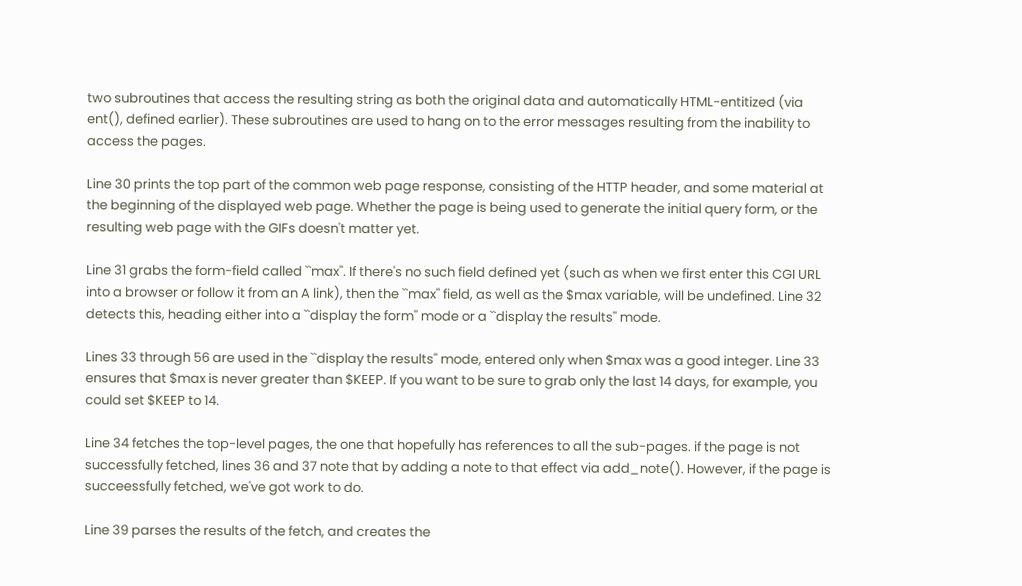two subroutines that access the resulting string as both the original data and automatically HTML-entitized (via ent(), defined earlier). These subroutines are used to hang on to the error messages resulting from the inability to access the pages.

Line 30 prints the top part of the common web page response, consisting of the HTTP header, and some material at the beginning of the displayed web page. Whether the page is being used to generate the initial query form, or the resulting web page with the GIFs doesn't matter yet.

Line 31 grabs the form-field called ``max''. If there's no such field defined yet (such as when we first enter this CGI URL into a browser or follow it from an A link), then the ``max'' field, as well as the $max variable, will be undefined. Line 32 detects this, heading either into a ``display the form'' mode or a ``display the results'' mode.

Lines 33 through 56 are used in the ``display the results'' mode, entered only when $max was a good integer. Line 33 ensures that $max is never greater than $KEEP. If you want to be sure to grab only the last 14 days, for example, you could set $KEEP to 14.

Line 34 fetches the top-level pages, the one that hopefully has references to all the sub-pages. if the page is not successfully fetched, lines 36 and 37 note that by adding a note to that effect via add_note(). However, if the page is succeessfully fetched, we've got work to do.

Line 39 parses the results of the fetch, and creates the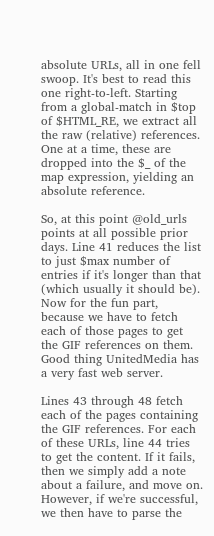absolute URLs, all in one fell swoop. It's best to read this one right-to-left. Starting from a global-match in $top of $HTML_RE, we extract all the raw (relative) references. One at a time, these are dropped into the $_ of the map expression, yielding an absolute reference.

So, at this point @old_urls points at all possible prior days. Line 41 reduces the list to just $max number of entries if it's longer than that (which usually it should be). Now for the fun part, because we have to fetch each of those pages to get the GIF references on them. Good thing UnitedMedia has a very fast web server.

Lines 43 through 48 fetch each of the pages containing the GIF references. For each of these URLs, line 44 tries to get the content. If it fails, then we simply add a note about a failure, and move on. However, if we're successful, we then have to parse the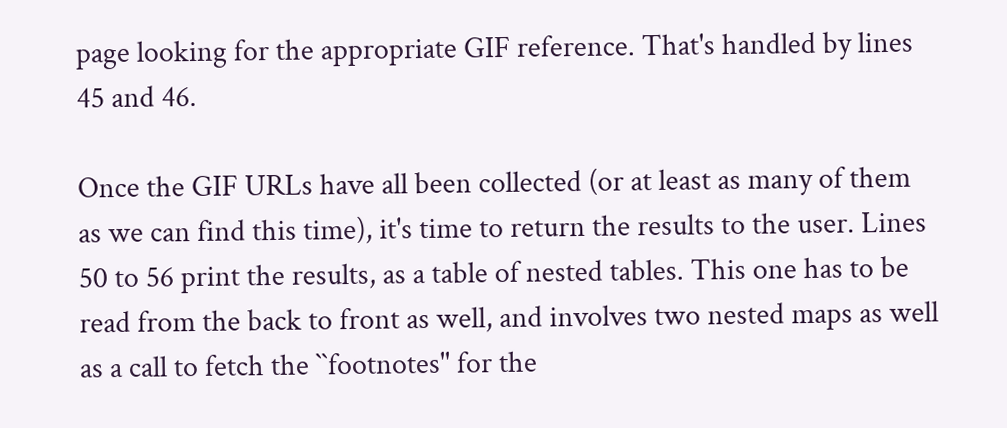page looking for the appropriate GIF reference. That's handled by lines 45 and 46.

Once the GIF URLs have all been collected (or at least as many of them as we can find this time), it's time to return the results to the user. Lines 50 to 56 print the results, as a table of nested tables. This one has to be read from the back to front as well, and involves two nested maps as well as a call to fetch the ``footnotes'' for the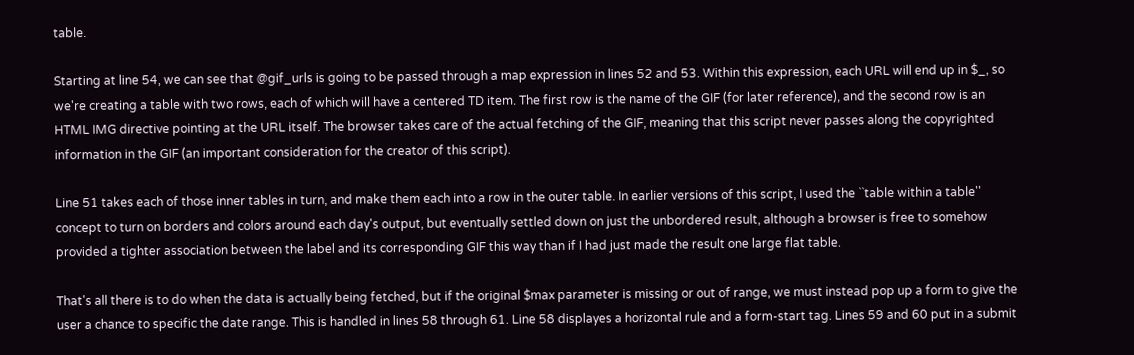table.

Starting at line 54, we can see that @gif_urls is going to be passed through a map expression in lines 52 and 53. Within this expression, each URL will end up in $_, so we're creating a table with two rows, each of which will have a centered TD item. The first row is the name of the GIF (for later reference), and the second row is an HTML IMG directive pointing at the URL itself. The browser takes care of the actual fetching of the GIF, meaning that this script never passes along the copyrighted information in the GIF (an important consideration for the creator of this script).

Line 51 takes each of those inner tables in turn, and make them each into a row in the outer table. In earlier versions of this script, I used the ``table within a table'' concept to turn on borders and colors around each day's output, but eventually settled down on just the unbordered result, although a browser is free to somehow provided a tighter association between the label and its corresponding GIF this way than if I had just made the result one large flat table.

That's all there is to do when the data is actually being fetched, but if the original $max parameter is missing or out of range, we must instead pop up a form to give the user a chance to specific the date range. This is handled in lines 58 through 61. Line 58 displayes a horizontal rule and a form-start tag. Lines 59 and 60 put in a submit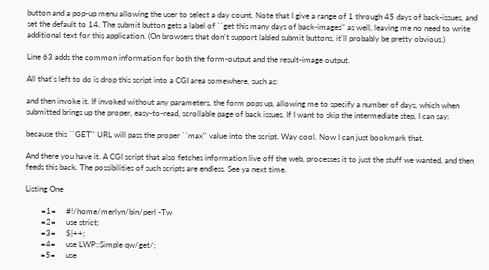button and a pop-up menu allowing the user to select a day count. Note that I give a range of 1 through 45 days of back-issues, and set the default to 14. The submit button gets a label of ``get this many days of back-images'' as well, leaving me no need to write additional text for this application. (On browsers that don't support labled submit buttons, it'll probably be pretty obvious.)

Line 63 adds the common information for both the form-output and the result-image output.

All that's left to do is drop this script into a CGI area somewhere, such as:

and then invoke it. If invoked without any parameters, the form pops up, allowing me to specify a number of days, which when submitted brings up the proper, easy-to-read, scrollable page of back issues. If I want to skip the intermediate step, I can say:

because this ``GET'' URL will pass the proper ``max'' value into the script. Way cool. Now I can just bookmark that.

And there you have it. A CGI script that also fetches information live off the web, processes it to just the stuff we wanted, and then feeds this back. The possibilities of such scripts are endless. See ya next time.

Listing One

        =1=     #!/home/merlyn/bin/perl -Tw
        =2=     use strict;
        =3=     $|++;
        =4=     use LWP::Simple qw/get/;
        =5=     use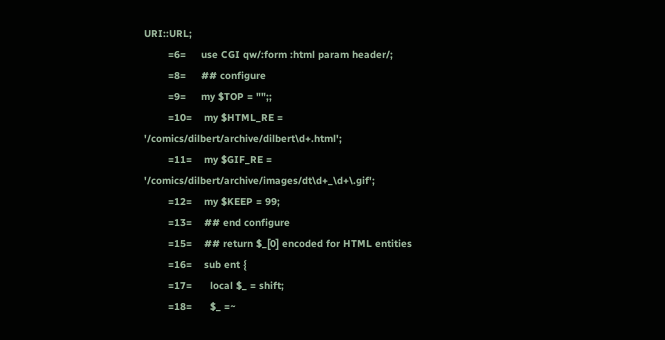URI::URL;
        =6=     use CGI qw/:form :html param header/;
        =8=     ## configure
        =9=     my $TOP = "";;
        =10=    my $HTML_RE = '/comics/dilbert/archive/dilbert\d+.html';
        =11=    my $GIF_RE = '/comics/dilbert/archive/images/dt\d+_\d+\.gif';
        =12=    my $KEEP = 99;
        =13=    ## end configure
        =15=    ## return $_[0] encoded for HTML entities
        =16=    sub ent {
        =17=      local $_ = shift;
        =18=      $_ =~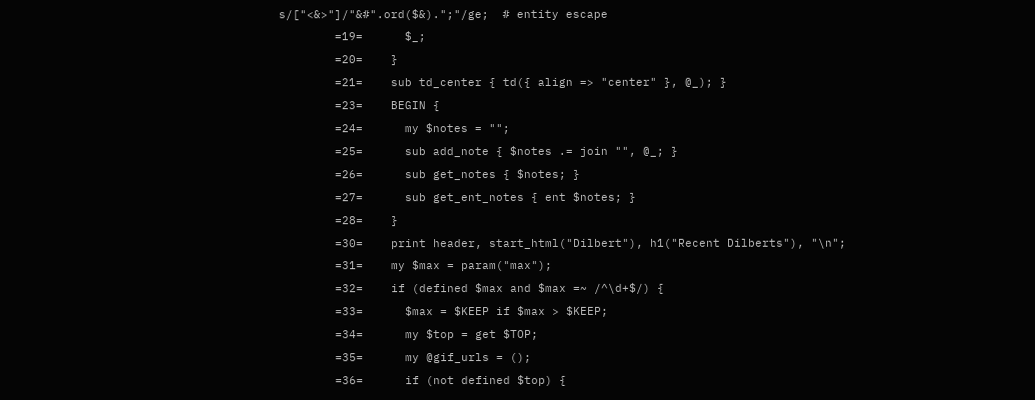s/["<&>"]/"&#".ord($&).";"/ge;  # entity escape
        =19=      $_;
        =20=    }
        =21=    sub td_center { td({ align => "center" }, @_); }
        =23=    BEGIN {
        =24=      my $notes = "";
        =25=      sub add_note { $notes .= join "", @_; }
        =26=      sub get_notes { $notes; }
        =27=      sub get_ent_notes { ent $notes; }
        =28=    }
        =30=    print header, start_html("Dilbert"), h1("Recent Dilberts"), "\n";
        =31=    my $max = param("max");
        =32=    if (defined $max and $max =~ /^\d+$/) {
        =33=      $max = $KEEP if $max > $KEEP;
        =34=      my $top = get $TOP;
        =35=      my @gif_urls = ();
        =36=      if (not defined $top) {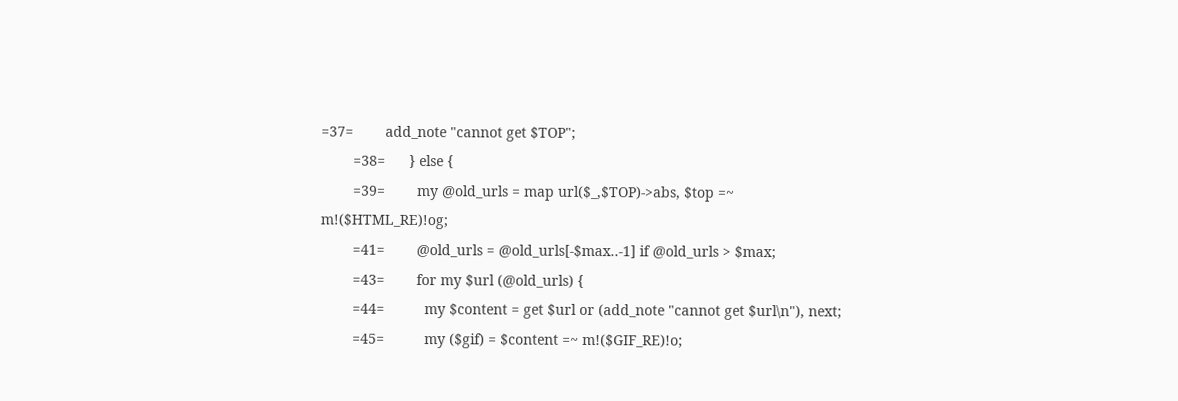=37=        add_note "cannot get $TOP";
        =38=      } else {
        =39=        my @old_urls = map url($_,$TOP)->abs, $top =~ m!($HTML_RE)!og;
        =41=        @old_urls = @old_urls[-$max..-1] if @old_urls > $max;
        =43=        for my $url (@old_urls) {
        =44=          my $content = get $url or (add_note "cannot get $url\n"), next;
        =45=          my ($gif) = $content =~ m!($GIF_RE)!o;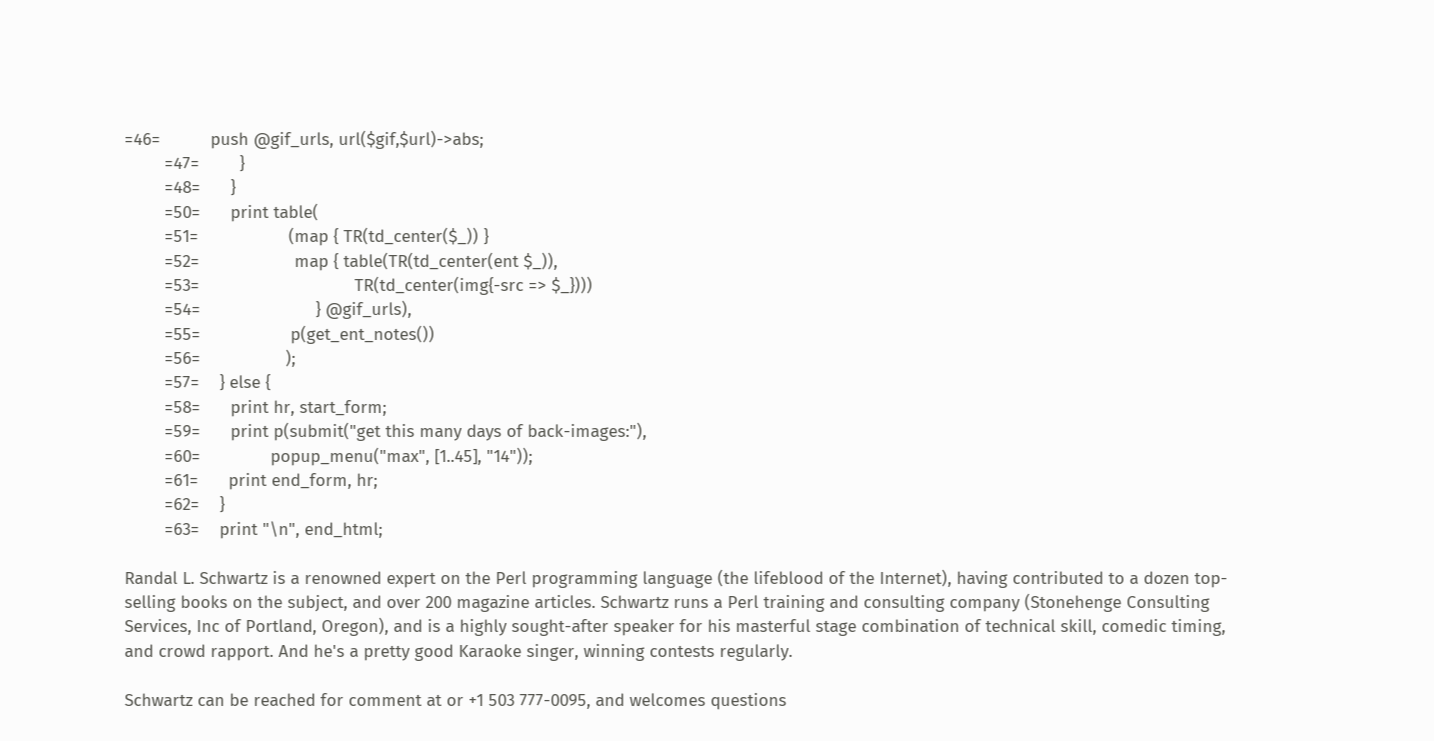=46=          push @gif_urls, url($gif,$url)->abs;
        =47=        }
        =48=      }
        =50=      print table(
        =51=                  (map { TR(td_center($_)) }
        =52=                   map { table(TR(td_center(ent $_)),
        =53=                               TR(td_center(img{-src => $_})))
        =54=                       } @gif_urls),
        =55=                  p(get_ent_notes())
        =56=                 );
        =57=    } else {
        =58=      print hr, start_form;
        =59=      print p(submit("get this many days of back-images:"),
        =60=              popup_menu("max", [1..45], "14"));
        =61=      print end_form, hr;
        =62=    }
        =63=    print "\n", end_html;

Randal L. Schwartz is a renowned expert on the Perl programming language (the lifeblood of the Internet), having contributed to a dozen top-selling books on the subject, and over 200 magazine articles. Schwartz runs a Perl training and consulting company (Stonehenge Consulting Services, Inc of Portland, Oregon), and is a highly sought-after speaker for his masterful stage combination of technical skill, comedic timing, and crowd rapport. And he's a pretty good Karaoke singer, winning contests regularly.

Schwartz can be reached for comment at or +1 503 777-0095, and welcomes questions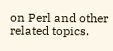on Perl and other related topics.